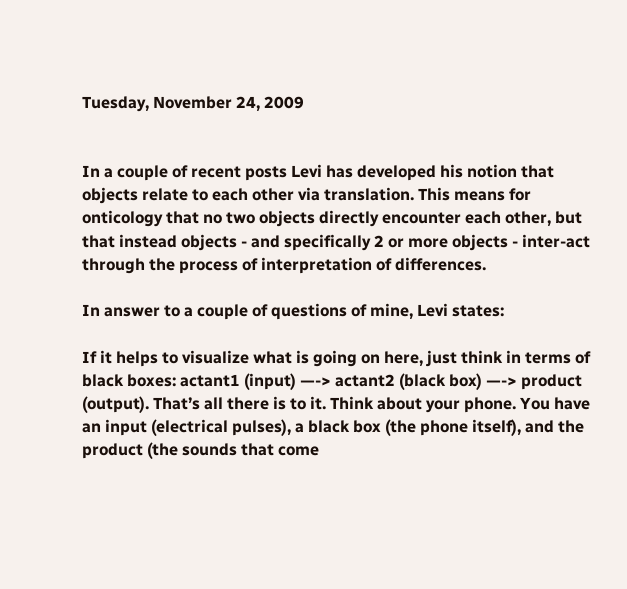Tuesday, November 24, 2009


In a couple of recent posts Levi has developed his notion that objects relate to each other via translation. This means for onticology that no two objects directly encounter each other, but that instead objects - and specifically 2 or more objects - inter-act through the process of interpretation of differences.

In answer to a couple of questions of mine, Levi states:

If it helps to visualize what is going on here, just think in terms of black boxes: actant1 (input) —-> actant2 (black box) —-> product (output). That’s all there is to it. Think about your phone. You have an input (electrical pulses), a black box (the phone itself), and the product (the sounds that come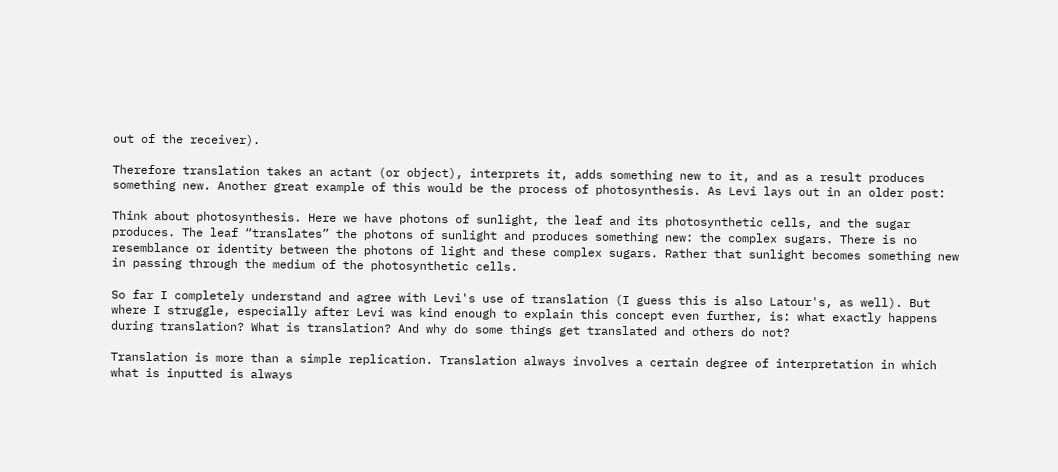out of the receiver).

Therefore translation takes an actant (or object), interprets it, adds something new to it, and as a result produces something new. Another great example of this would be the process of photosynthesis. As Levi lays out in an older post:

Think about photosynthesis. Here we have photons of sunlight, the leaf and its photosynthetic cells, and the sugar produces. The leaf “translates” the photons of sunlight and produces something new: the complex sugars. There is no resemblance or identity between the photons of light and these complex sugars. Rather that sunlight becomes something new in passing through the medium of the photosynthetic cells.

So far I completely understand and agree with Levi's use of translation (I guess this is also Latour's, as well). But where I struggle, especially after Levi was kind enough to explain this concept even further, is: what exactly happens during translation? What is translation? And why do some things get translated and others do not?

Translation is more than a simple replication. Translation always involves a certain degree of interpretation in which what is inputted is always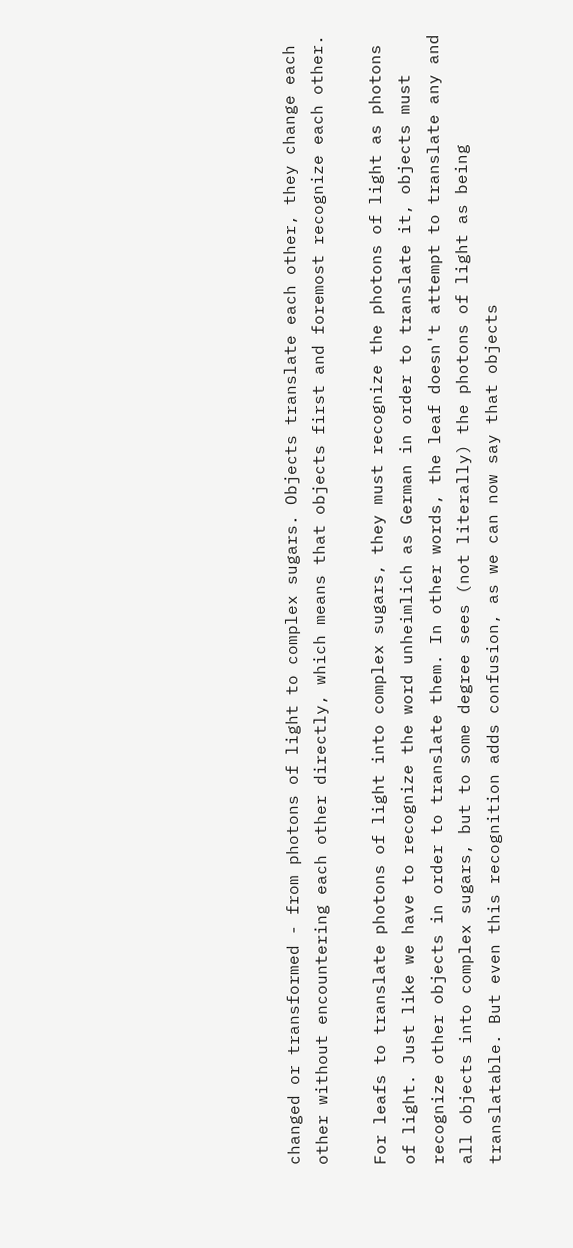changed or transformed - from photons of light to complex sugars. Objects translate each other, they change each other without encountering each other directly, which means that objects first and foremost recognize each other.

For leafs to translate photons of light into complex sugars, they must recognize the photons of light as photons of light. Just like we have to recognize the word unheimlich as German in order to translate it, objects must recognize other objects in order to translate them. In other words, the leaf doesn't attempt to translate any and all objects into complex sugars, but to some degree sees (not literally) the photons of light as being translatable. But even this recognition adds confusion, as we can now say that objects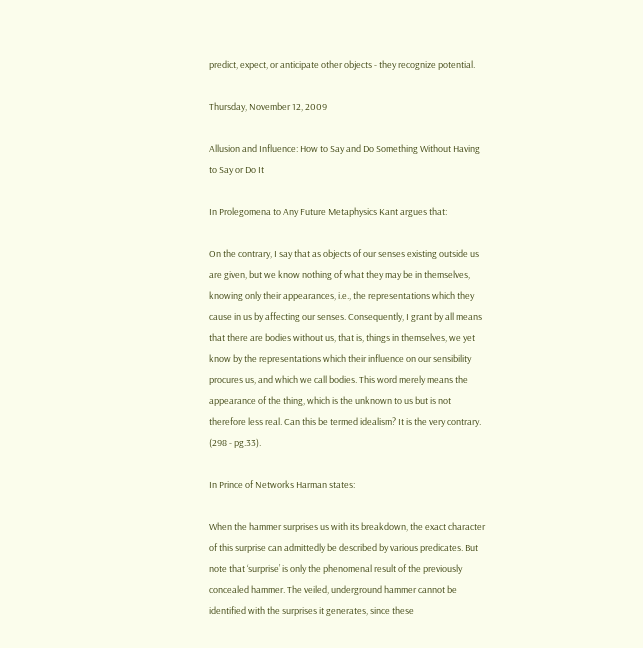predict, expect, or anticipate other objects - they recognize potential.

Thursday, November 12, 2009

Allusion and Influence: How to Say and Do Something Without Having to Say or Do It

In Prolegomena to Any Future Metaphysics Kant argues that:

On the contrary, I say that as objects of our senses existing outside us are given, but we know nothing of what they may be in themselves, knowing only their appearances, i.e., the representations which they cause in us by affecting our senses. Consequently, I grant by all means that there are bodies without us, that is, things in themselves, we yet know by the representations which their influence on our sensibility procures us, and which we call bodies. This word merely means the appearance of the thing, which is the unknown to us but is not therefore less real. Can this be termed idealism? It is the very contrary. (298 - pg.33).

In Prince of Networks Harman states:

When the hammer surprises us with its breakdown, the exact character of this surprise can admittedly be described by various predicates. But note that ‘surprise’ is only the phenomenal result of the previously concealed hammer. The veiled, underground hammer cannot be identified with the surprises it generates, since these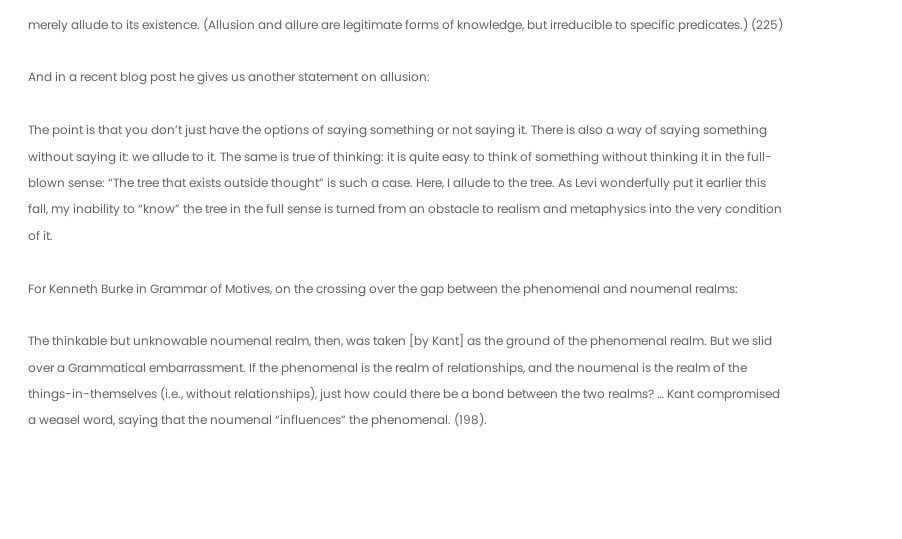merely allude to its existence. (Allusion and allure are legitimate forms of knowledge, but irreducible to specific predicates.) (225)

And in a recent blog post he gives us another statement on allusion:

The point is that you don’t just have the options of saying something or not saying it. There is also a way of saying something without saying it: we allude to it. The same is true of thinking: it is quite easy to think of something without thinking it in the full-blown sense: “The tree that exists outside thought” is such a case. Here, I allude to the tree. As Levi wonderfully put it earlier this fall, my inability to “know” the tree in the full sense is turned from an obstacle to realism and metaphysics into the very condition of it.

For Kenneth Burke in Grammar of Motives, on the crossing over the gap between the phenomenal and noumenal realms:

The thinkable but unknowable noumenal realm, then, was taken [by Kant] as the ground of the phenomenal realm. But we slid over a Grammatical embarrassment. If the phenomenal is the realm of relationships, and the noumenal is the realm of the things-in-themselves (i.e., without relationships), just how could there be a bond between the two realms? … Kant compromised a weasel word, saying that the noumenal “influences” the phenomenal. (198).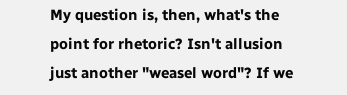My question is, then, what's the point for rhetoric? Isn't allusion just another "weasel word"? If we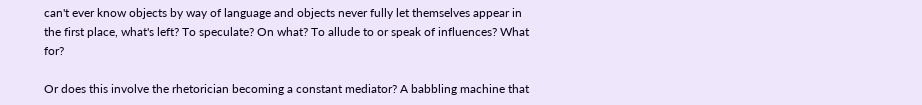can't ever know objects by way of language and objects never fully let themselves appear in the first place, what's left? To speculate? On what? To allude to or speak of influences? What for?

Or does this involve the rhetorician becoming a constant mediator? A babbling machine that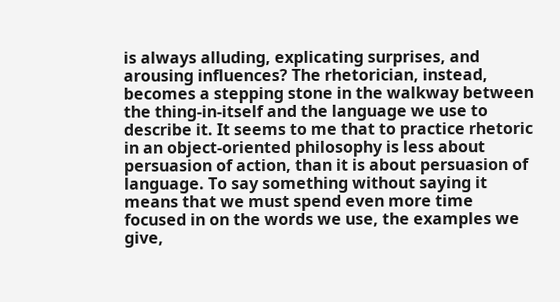is always alluding, explicating surprises, and arousing influences? The rhetorician, instead, becomes a stepping stone in the walkway between the thing-in-itself and the language we use to describe it. It seems to me that to practice rhetoric in an object-oriented philosophy is less about persuasion of action, than it is about persuasion of language. To say something without saying it means that we must spend even more time focused in on the words we use, the examples we give,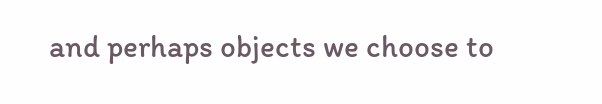and perhaps objects we choose to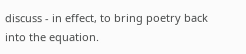discuss - in effect, to bring poetry back into the equation.